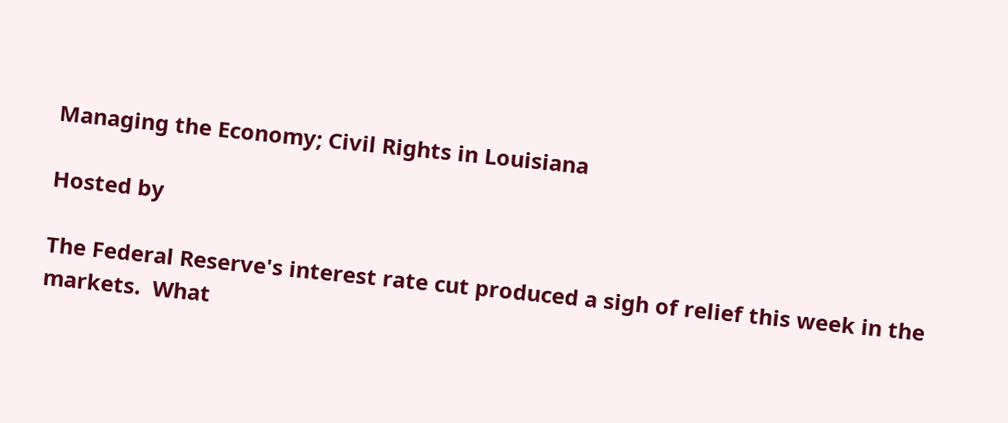Managing the Economy; Civil Rights in Louisiana

Hosted by

The Federal Reserve's interest rate cut produced a sigh of relief this week in the markets.  What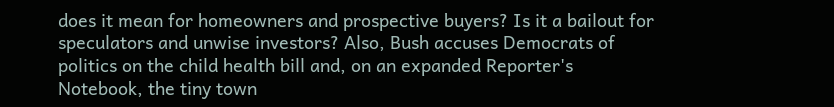does it mean for homeowners and prospective buyers? Is it a bailout for speculators and unwise investors? Also, Bush accuses Democrats of politics on the child health bill and, on an expanded Reporter's Notebook, the tiny town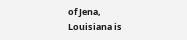of Jena, Louisiana is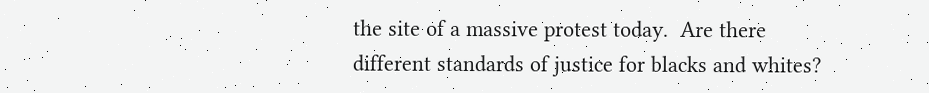the site of a massive protest today.  Are there different standards of justice for blacks and whites?